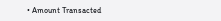• Amount Transacted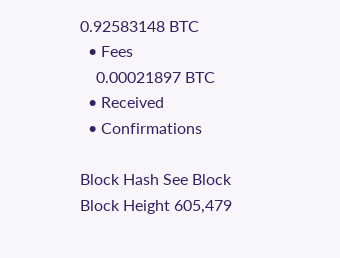0.92583148 BTC
  • Fees
    0.00021897 BTC
  • Received
  • Confirmations

Block Hash See Block
Block Height 605,479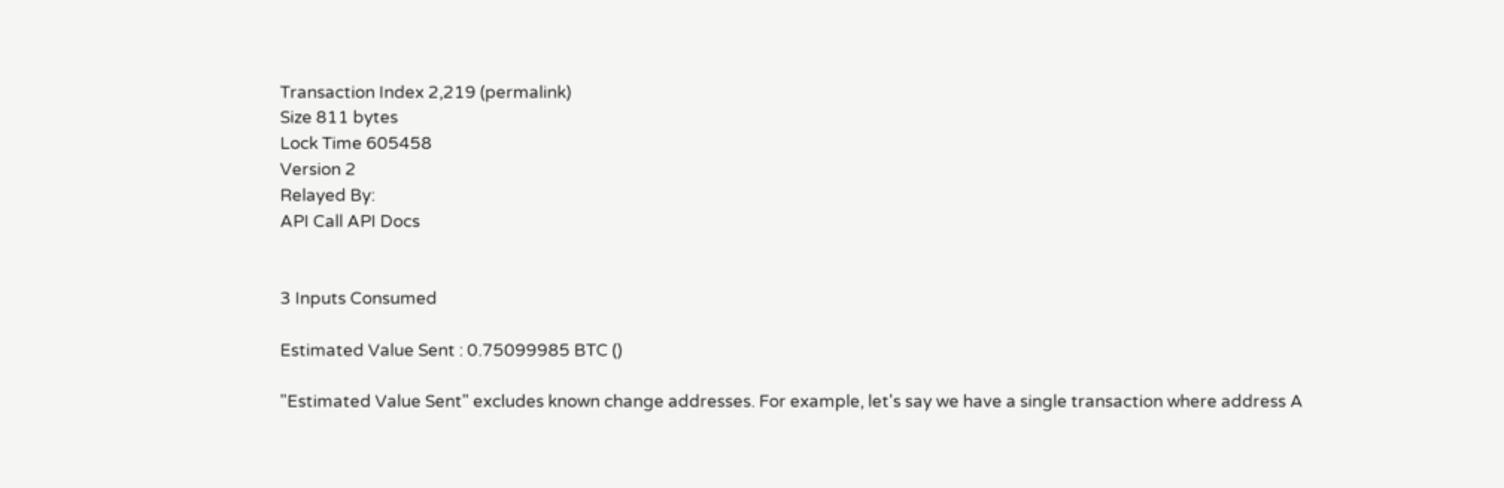Transaction Index 2,219 (permalink)
Size 811 bytes
Lock Time 605458
Version 2
Relayed By:
API Call API Docs


3 Inputs Consumed

Estimated Value Sent : 0.75099985 BTC ()

"Estimated Value Sent" excludes known change addresses. For example, let's say we have a single transaction where address A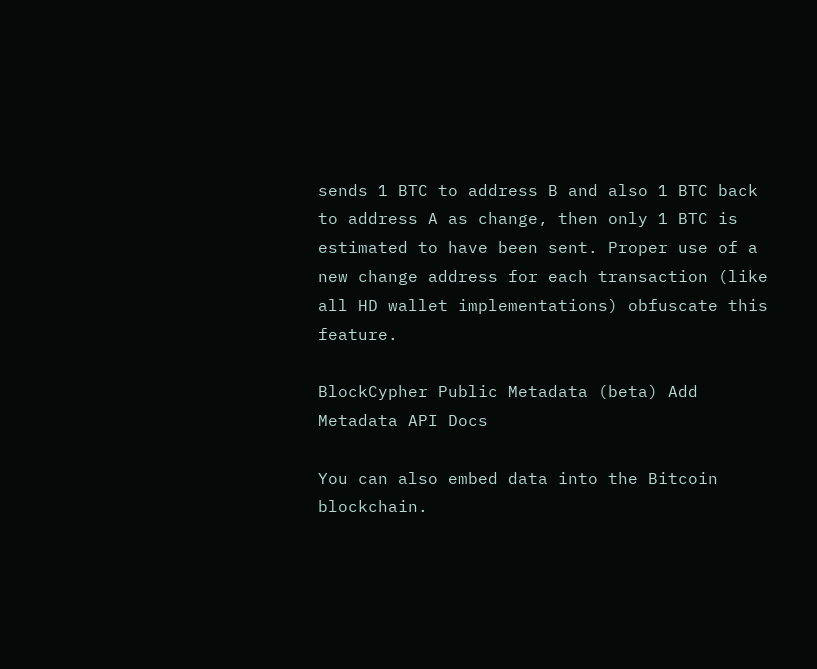sends 1 BTC to address B and also 1 BTC back to address A as change, then only 1 BTC is estimated to have been sent. Proper use of a new change address for each transaction (like all HD wallet implementations) obfuscate this feature.

BlockCypher Public Metadata (beta) Add Metadata API Docs

You can also embed data into the Bitcoin blockchain.